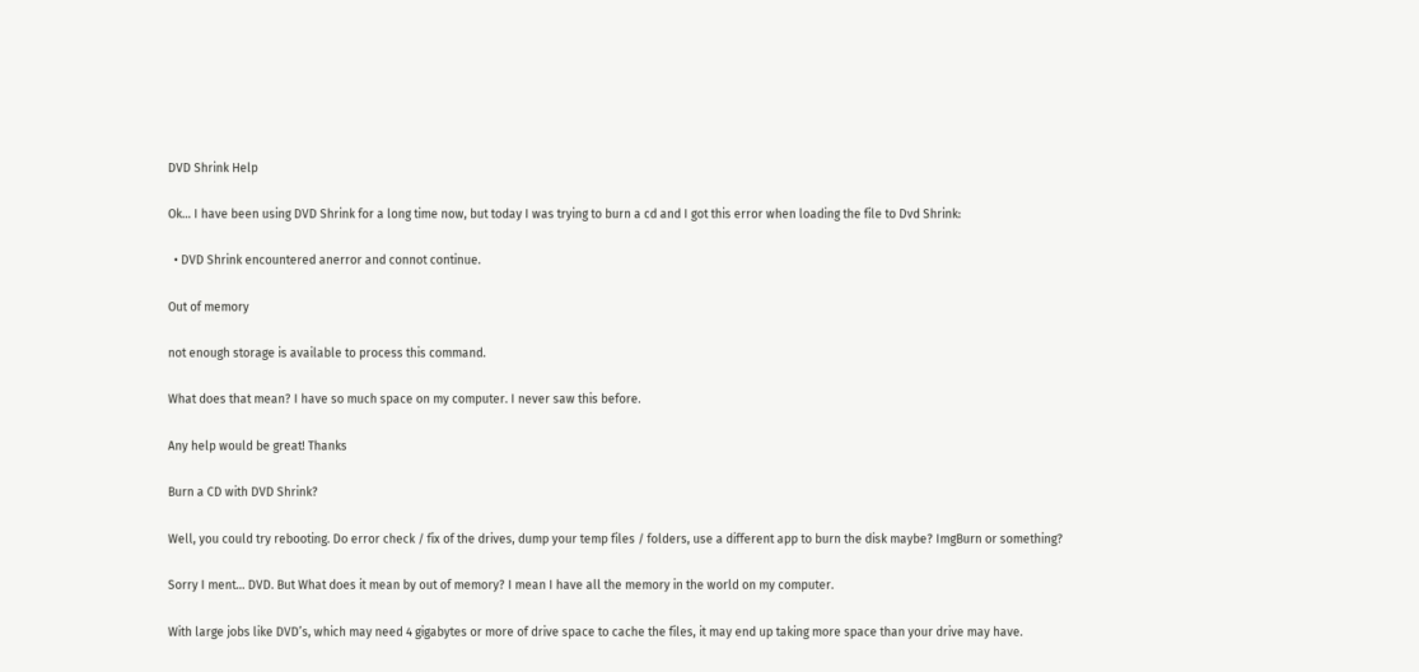DVD Shrink Help

Ok… I have been using DVD Shrink for a long time now, but today I was trying to burn a cd and I got this error when loading the file to Dvd Shrink:

  • DVD Shrink encountered anerror and connot continue.

Out of memory

not enough storage is available to process this command.

What does that mean? I have so much space on my computer. I never saw this before.

Any help would be great! Thanks

Burn a CD with DVD Shrink?

Well, you could try rebooting. Do error check / fix of the drives, dump your temp files / folders, use a different app to burn the disk maybe? ImgBurn or something?

Sorry I ment… DVD. But What does it mean by out of memory? I mean I have all the memory in the world on my computer.

With large jobs like DVD’s, which may need 4 gigabytes or more of drive space to cache the files, it may end up taking more space than your drive may have.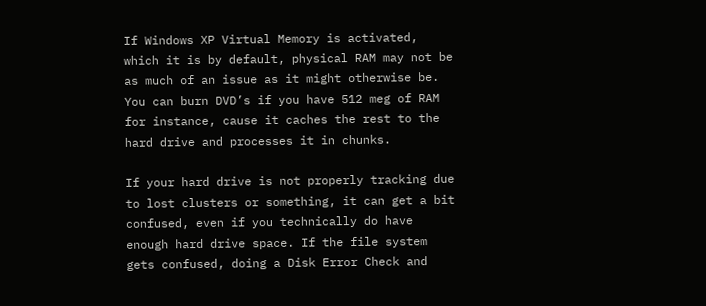If Windows XP Virtual Memory is activated, which it is by default, physical RAM may not be as much of an issue as it might otherwise be. You can burn DVD’s if you have 512 meg of RAM for instance, cause it caches the rest to the hard drive and processes it in chunks.

If your hard drive is not properly tracking due to lost clusters or something, it can get a bit confused, even if you technically do have enough hard drive space. If the file system gets confused, doing a Disk Error Check and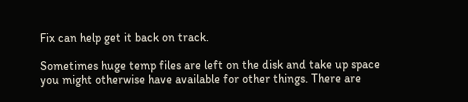Fix can help get it back on track.

Sometimes huge temp files are left on the disk and take up space you might otherwise have available for other things. There are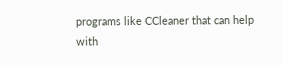programs like CCleaner that can help with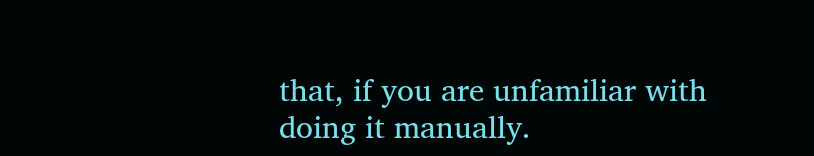that, if you are unfamiliar with doing it manually.